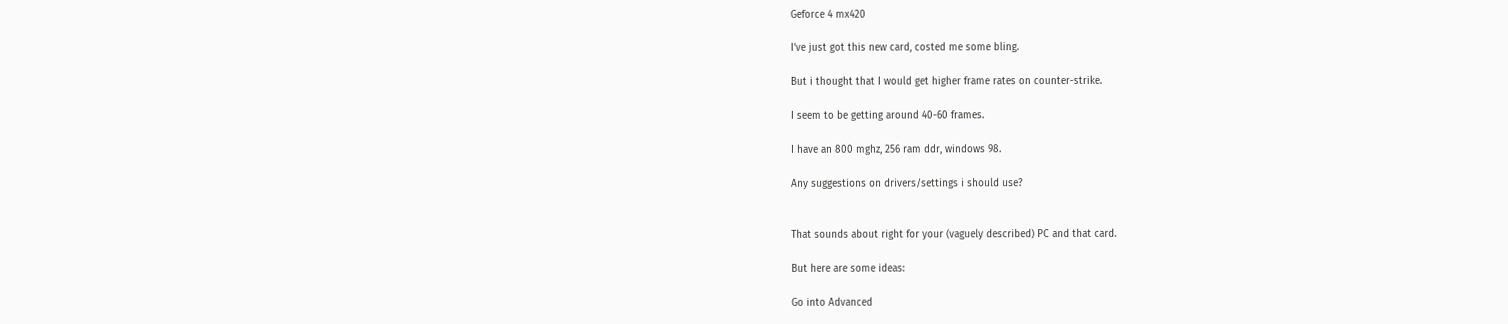Geforce 4 mx420

I’ve just got this new card, costed me some bling.

But i thought that I would get higher frame rates on counter-strike.

I seem to be getting around 40-60 frames.

I have an 800 mghz, 256 ram ddr, windows 98.

Any suggestions on drivers/settings i should use?


That sounds about right for your (vaguely described) PC and that card.

But here are some ideas:

Go into Advanced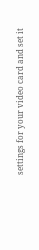settings for your video card and set it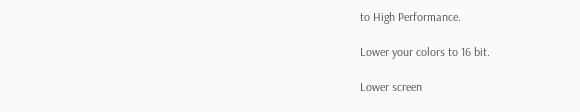to High Performance.

Lower your colors to 16 bit.

Lower screen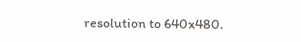resolution to 640x480.